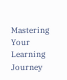Mastering Your Learning Journey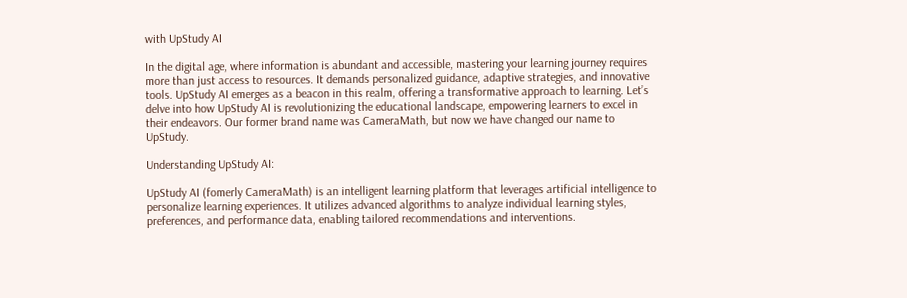with UpStudy AI

In the digital age, where information is abundant and accessible, mastering your learning journey requires more than just access to resources. It demands personalized guidance, adaptive strategies, and innovative tools. UpStudy AI emerges as a beacon in this realm, offering a transformative approach to learning. Let’s delve into how UpStudy AI is revolutionizing the educational landscape, empowering learners to excel in their endeavors. Our former brand name was CameraMath, but now we have changed our name to UpStudy.

Understanding UpStudy AI:

UpStudy AI (fomerly CameraMath) is an intelligent learning platform that leverages artificial intelligence to personalize learning experiences. It utilizes advanced algorithms to analyze individual learning styles, preferences, and performance data, enabling tailored recommendations and interventions.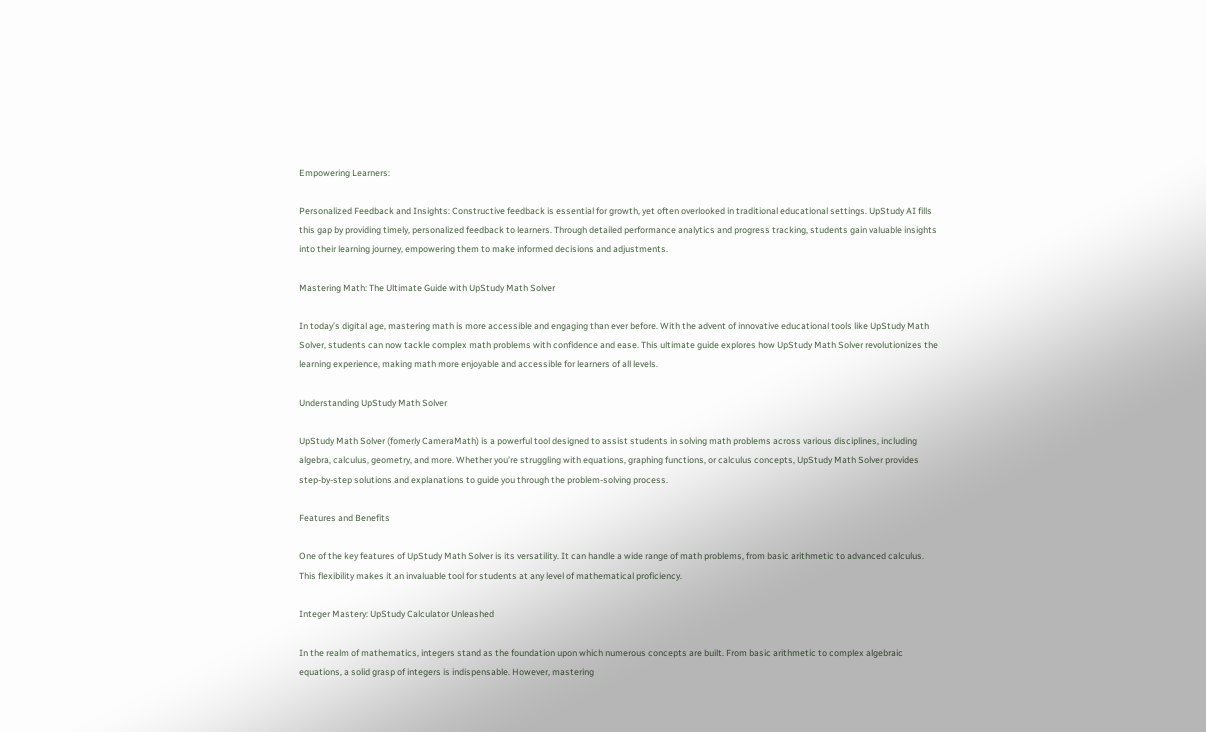Empowering Learners:

Personalized Feedback and Insights: Constructive feedback is essential for growth, yet often overlooked in traditional educational settings. UpStudy AI fills this gap by providing timely, personalized feedback to learners. Through detailed performance analytics and progress tracking, students gain valuable insights into their learning journey, empowering them to make informed decisions and adjustments.

Mastering Math: The Ultimate Guide with UpStudy Math Solver

In today’s digital age, mastering math is more accessible and engaging than ever before. With the advent of innovative educational tools like UpStudy Math Solver, students can now tackle complex math problems with confidence and ease. This ultimate guide explores how UpStudy Math Solver revolutionizes the learning experience, making math more enjoyable and accessible for learners of all levels.

Understanding UpStudy Math Solver

UpStudy Math Solver (fomerly CameraMath) is a powerful tool designed to assist students in solving math problems across various disciplines, including algebra, calculus, geometry, and more. Whether you’re struggling with equations, graphing functions, or calculus concepts, UpStudy Math Solver provides step-by-step solutions and explanations to guide you through the problem-solving process.

Features and Benefits

One of the key features of UpStudy Math Solver is its versatility. It can handle a wide range of math problems, from basic arithmetic to advanced calculus. This flexibility makes it an invaluable tool for students at any level of mathematical proficiency.

Integer Mastery: UpStudy Calculator Unleashed

In the realm of mathematics, integers stand as the foundation upon which numerous concepts are built. From basic arithmetic to complex algebraic equations, a solid grasp of integers is indispensable. However, mastering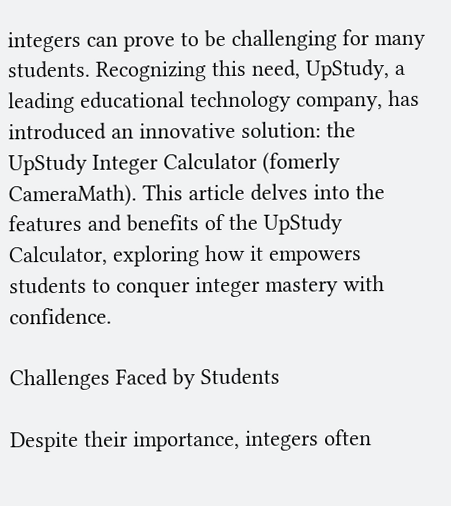integers can prove to be challenging for many students. Recognizing this need, UpStudy, a leading educational technology company, has introduced an innovative solution: the UpStudy Integer Calculator (fomerly CameraMath). This article delves into the features and benefits of the UpStudy Calculator, exploring how it empowers students to conquer integer mastery with confidence.

Challenges Faced by Students

Despite their importance, integers often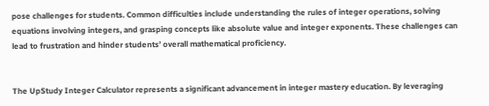pose challenges for students. Common difficulties include understanding the rules of integer operations, solving equations involving integers, and grasping concepts like absolute value and integer exponents. These challenges can lead to frustration and hinder students’ overall mathematical proficiency.


The UpStudy Integer Calculator represents a significant advancement in integer mastery education. By leveraging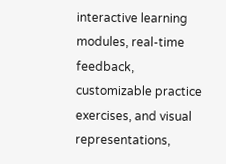interactive learning modules, real-time feedback, customizable practice exercises, and visual representations,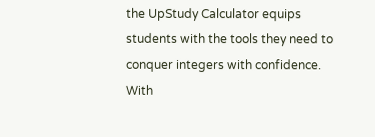the UpStudy Calculator equips students with the tools they need to conquer integers with confidence. With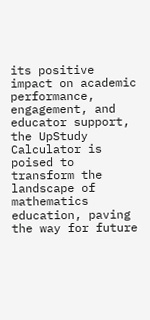its positive impact on academic performance, engagement, and educator support, the UpStudy Calculator is poised to transform the landscape of mathematics education, paving the way for future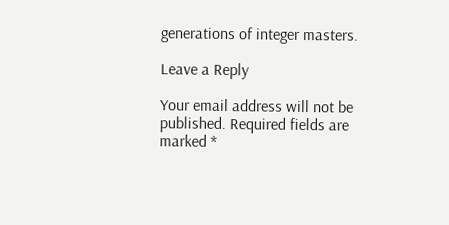generations of integer masters.

Leave a Reply

Your email address will not be published. Required fields are marked *